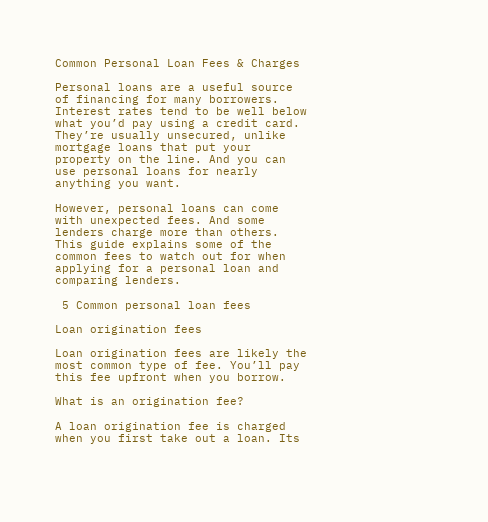Common Personal Loan Fees & Charges

Personal loans are a useful source of financing for many borrowers. Interest rates tend to be well below what you’d pay using a credit card. They’re usually unsecured, unlike mortgage loans that put your property on the line. And you can use personal loans for nearly anything you want.

However, personal loans can come with unexpected fees. And some lenders charge more than others. This guide explains some of the common fees to watch out for when applying for a personal loan and comparing lenders.

 5 Common personal loan fees

Loan origination fees

Loan origination fees are likely the most common type of fee. You’ll pay this fee upfront when you borrow.

What is an origination fee?

A loan origination fee is charged when you first take out a loan. Its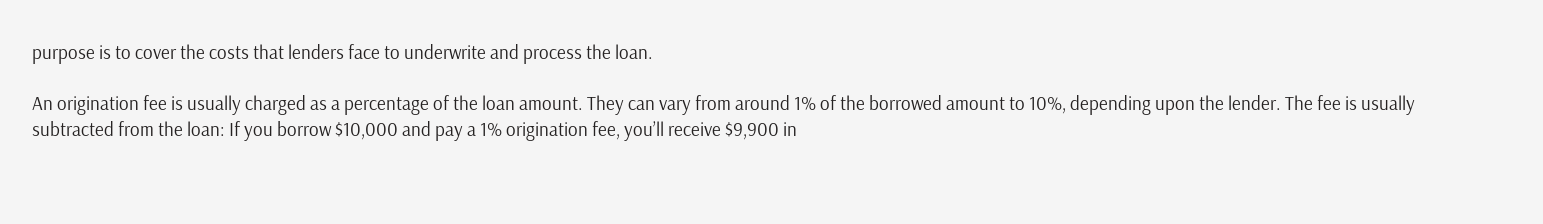purpose is to cover the costs that lenders face to underwrite and process the loan.

An origination fee is usually charged as a percentage of the loan amount. They can vary from around 1% of the borrowed amount to 10%, depending upon the lender. The fee is usually subtracted from the loan: If you borrow $10,000 and pay a 1% origination fee, you’ll receive $9,900 in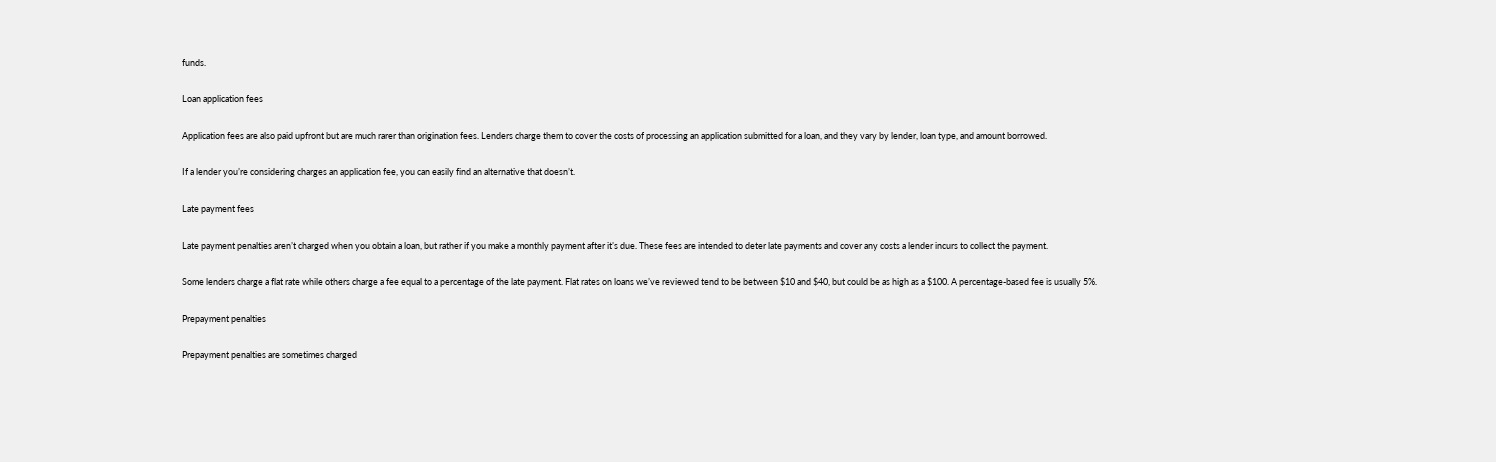funds.

Loan application fees

Application fees are also paid upfront but are much rarer than origination fees. Lenders charge them to cover the costs of processing an application submitted for a loan, and they vary by lender, loan type, and amount borrowed.

If a lender you’re considering charges an application fee, you can easily find an alternative that doesn’t.

Late payment fees

Late payment penalties aren’t charged when you obtain a loan, but rather if you make a monthly payment after it’s due. These fees are intended to deter late payments and cover any costs a lender incurs to collect the payment.

Some lenders charge a flat rate while others charge a fee equal to a percentage of the late payment. Flat rates on loans we’ve reviewed tend to be between $10 and $40, but could be as high as a $100. A percentage-based fee is usually 5%.

Prepayment penalties

Prepayment penalties are sometimes charged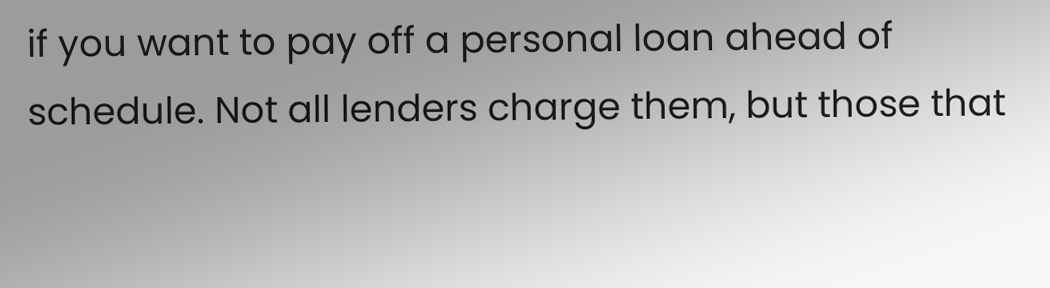if you want to pay off a personal loan ahead of schedule. Not all lenders charge them, but those that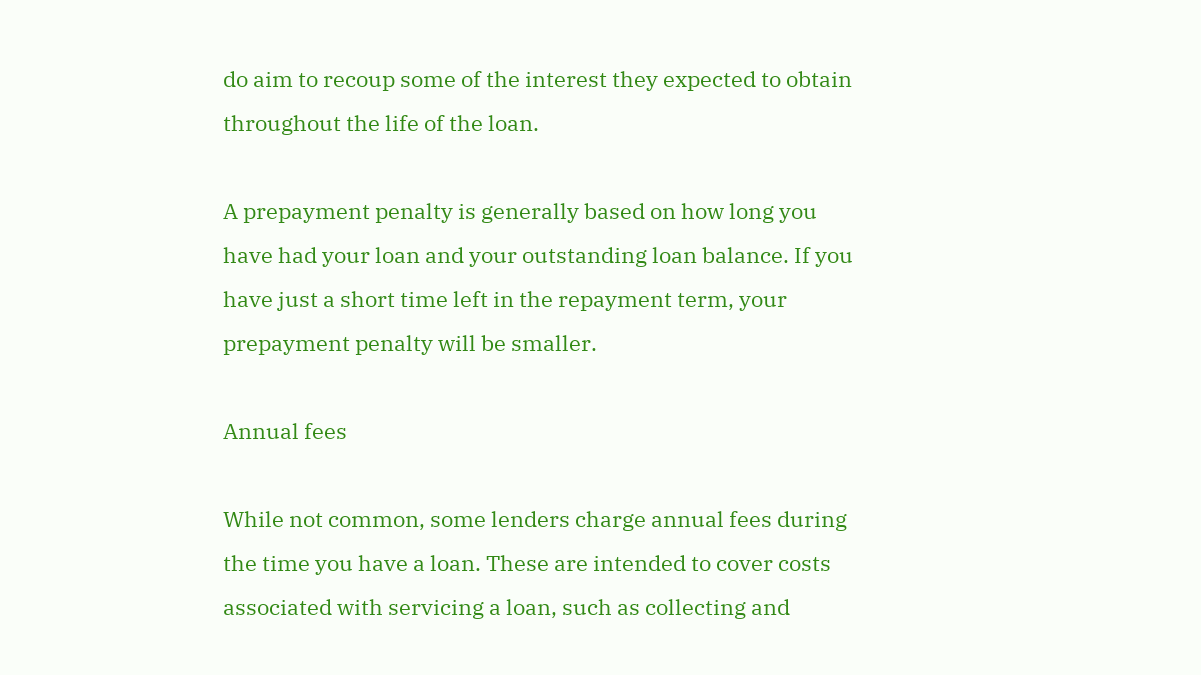do aim to recoup some of the interest they expected to obtain throughout the life of the loan.

A prepayment penalty is generally based on how long you have had your loan and your outstanding loan balance. If you have just a short time left in the repayment term, your prepayment penalty will be smaller.

Annual fees

While not common, some lenders charge annual fees during the time you have a loan. These are intended to cover costs associated with servicing a loan, such as collecting and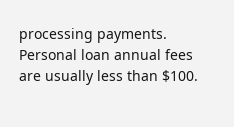processing payments. Personal loan annual fees are usually less than $100.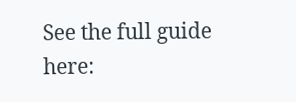See the full guide here: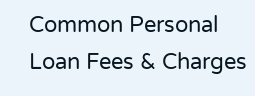Common Personal Loan Fees & Charges